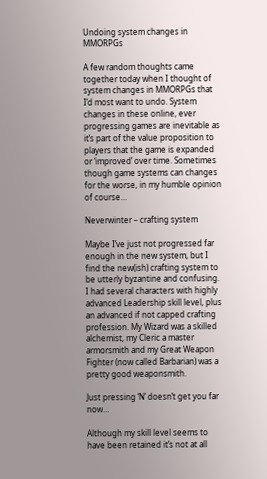Undoing system changes in MMORPGs

A few random thoughts came together today when I thought of system changes in MMORPGs that I’d most want to undo. System changes in these online, ever progressing games are inevitable as it’s part of the value proposition to players that the game is expanded or ‘improved’ over time. Sometimes though game systems can changes for the worse, in my humble opinion of course…

Neverwinter – crafting system

Maybe I’ve just not progressed far enough in the new system, but I find the new(ish) crafting system to be utterly byzantine and confusing. I had several characters with highly advanced Leadership skill level, plus an advanced if not capped crafting profession. My Wizard was a skilled alchemist, my Cleric a master armorsmith and my Great Weapon Fighter (now called Barbarian) was a pretty good weaponsmith.

Just pressing ‘N’ doesn’t get you far now…

Although my skill level seems to have been retained it’s not at all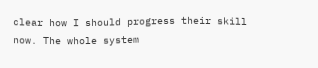clear how I should progress their skill now. The whole system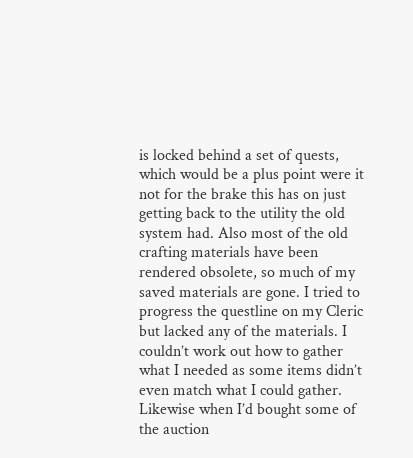is locked behind a set of quests, which would be a plus point were it not for the brake this has on just getting back to the utility the old system had. Also most of the old crafting materials have been rendered obsolete, so much of my saved materials are gone. I tried to progress the questline on my Cleric but lacked any of the materials. I couldn’t work out how to gather what I needed as some items didn’t even match what I could gather. Likewise when I’d bought some of the auction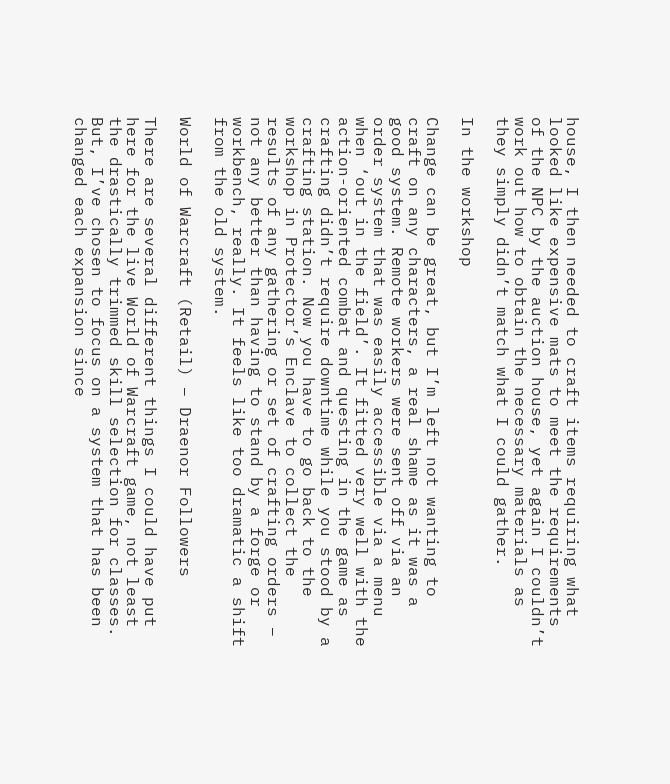house, I then needed to craft items requiring what looked like expensive mats to meet the requirements of the NPC by the auction house, yet again I couldn’t work out how to obtain the necessary materials as they simply didn’t match what I could gather.

In the workshop

Change can be great, but I’m left not wanting to craft on any characters, a real shame as it was a good system. Remote workers were sent off via an order system that was easily accessible via a menu when ‘out in the field’. It fitted very well with the action-oriented combat and questing in the game as crafting didn’t require downtime while you stood by a crafting station. Now you have to go back to the workshop in Protector’s Enclave to collect the results of any gathering or set of crafting orders – not any better than having to stand by a forge or workbench, really. It feels like too dramatic a shift from the old system.

World of Warcraft (Retail) – Draenor Followers

There are several different things I could have put here for the live World of Warcraft game, not least the drastically trimmed skill selection for classes. But, I’ve chosen to focus on a system that has been changed each expansion since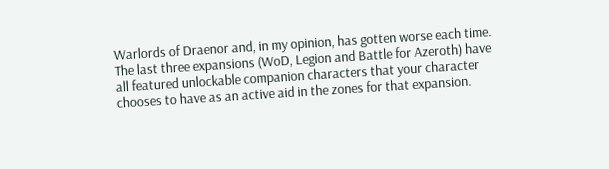Warlords of Draenor and, in my opinion, has gotten worse each time. The last three expansions (WoD, Legion and Battle for Azeroth) have all featured unlockable companion characters that your character chooses to have as an active aid in the zones for that expansion.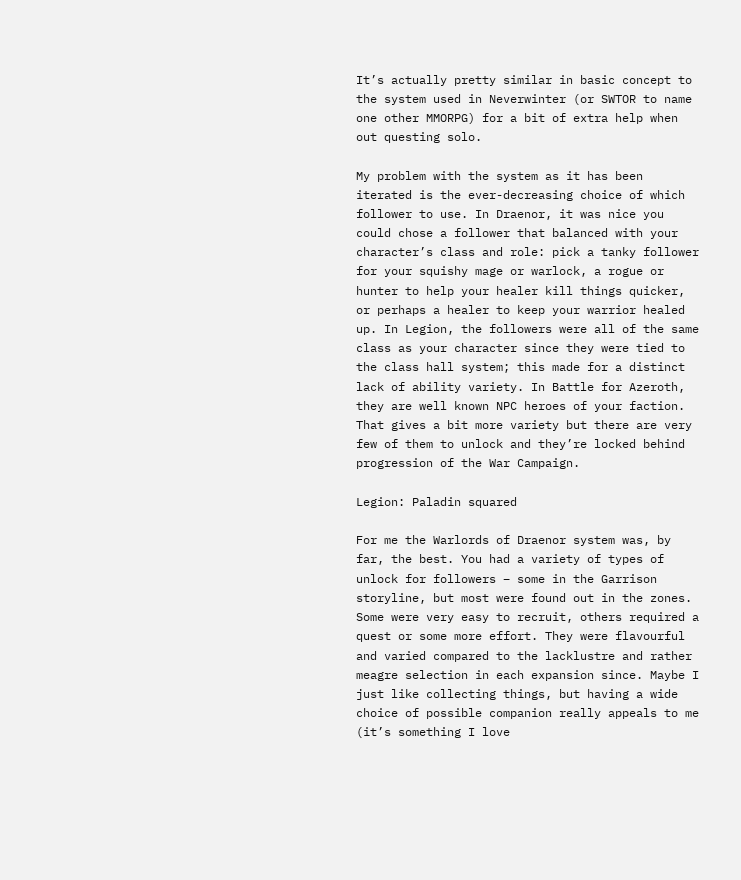It’s actually pretty similar in basic concept to the system used in Neverwinter (or SWTOR to name one other MMORPG) for a bit of extra help when out questing solo.

My problem with the system as it has been iterated is the ever-decreasing choice of which follower to use. In Draenor, it was nice you could chose a follower that balanced with your character’s class and role: pick a tanky follower for your squishy mage or warlock, a rogue or hunter to help your healer kill things quicker, or perhaps a healer to keep your warrior healed up. In Legion, the followers were all of the same class as your character since they were tied to the class hall system; this made for a distinct lack of ability variety. In Battle for Azeroth, they are well known NPC heroes of your faction. That gives a bit more variety but there are very few of them to unlock and they’re locked behind progression of the War Campaign.

Legion: Paladin squared

For me the Warlords of Draenor system was, by far, the best. You had a variety of types of unlock for followers – some in the Garrison storyline, but most were found out in the zones. Some were very easy to recruit, others required a quest or some more effort. They were flavourful and varied compared to the lacklustre and rather meagre selection in each expansion since. Maybe I just like collecting things, but having a wide choice of possible companion really appeals to me (it’s something I love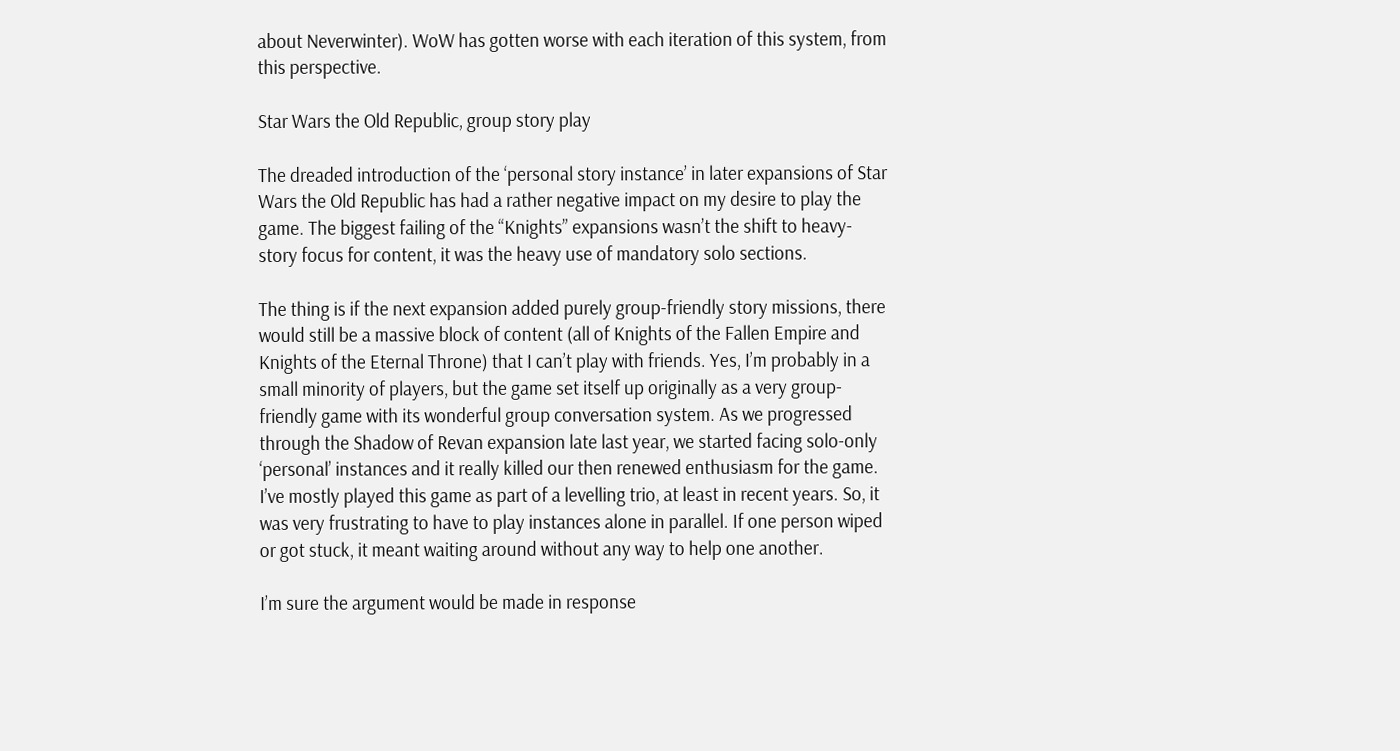about Neverwinter). WoW has gotten worse with each iteration of this system, from this perspective.

Star Wars the Old Republic, group story play

The dreaded introduction of the ‘personal story instance’ in later expansions of Star Wars the Old Republic has had a rather negative impact on my desire to play the game. The biggest failing of the “Knights” expansions wasn’t the shift to heavy-story focus for content, it was the heavy use of mandatory solo sections.

The thing is if the next expansion added purely group-friendly story missions, there would still be a massive block of content (all of Knights of the Fallen Empire and Knights of the Eternal Throne) that I can’t play with friends. Yes, I’m probably in a small minority of players, but the game set itself up originally as a very group-friendly game with its wonderful group conversation system. As we progressed through the Shadow of Revan expansion late last year, we started facing solo-only ‘personal’ instances and it really killed our then renewed enthusiasm for the game. I’ve mostly played this game as part of a levelling trio, at least in recent years. So, it was very frustrating to have to play instances alone in parallel. If one person wiped or got stuck, it meant waiting around without any way to help one another.

I’m sure the argument would be made in response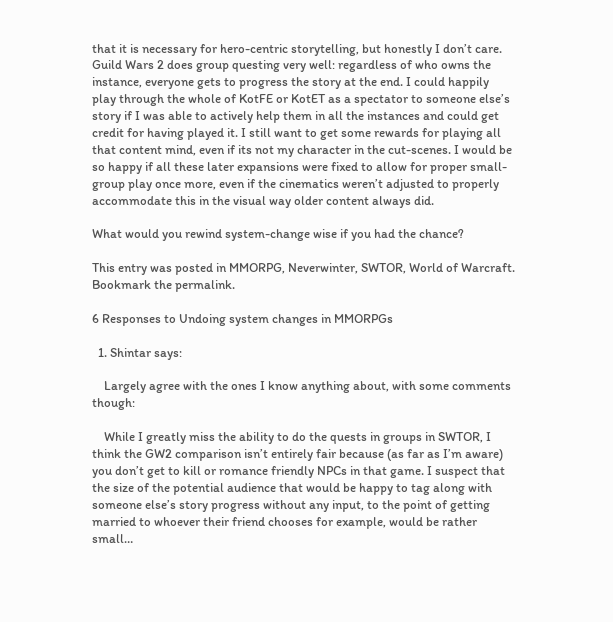that it is necessary for hero-centric storytelling, but honestly I don’t care. Guild Wars 2 does group questing very well: regardless of who owns the instance, everyone gets to progress the story at the end. I could happily play through the whole of KotFE or KotET as a spectator to someone else’s story if I was able to actively help them in all the instances and could get credit for having played it. I still want to get some rewards for playing all that content mind, even if its not my character in the cut-scenes. I would be so happy if all these later expansions were fixed to allow for proper small-group play once more, even if the cinematics weren’t adjusted to properly accommodate this in the visual way older content always did.

What would you rewind system-change wise if you had the chance?

This entry was posted in MMORPG, Neverwinter, SWTOR, World of Warcraft. Bookmark the permalink.

6 Responses to Undoing system changes in MMORPGs

  1. Shintar says:

    Largely agree with the ones I know anything about, with some comments though:

    While I greatly miss the ability to do the quests in groups in SWTOR, I think the GW2 comparison isn’t entirely fair because (as far as I’m aware) you don’t get to kill or romance friendly NPCs in that game. I suspect that the size of the potential audience that would be happy to tag along with someone else’s story progress without any input, to the point of getting married to whoever their friend chooses for example, would be rather small…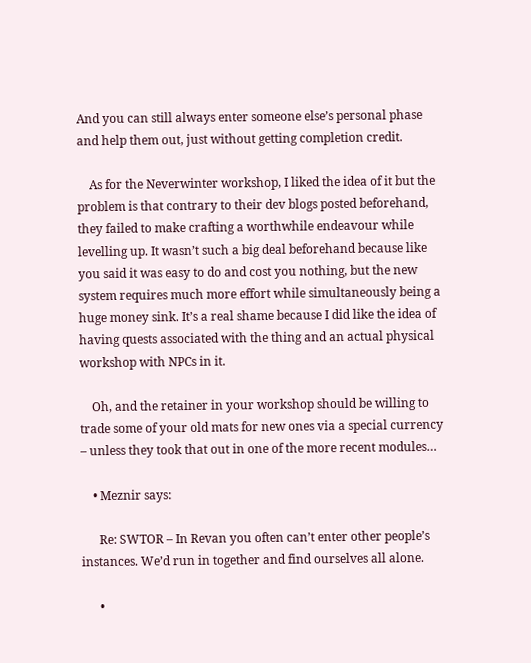And you can still always enter someone else’s personal phase and help them out, just without getting completion credit.

    As for the Neverwinter workshop, I liked the idea of it but the problem is that contrary to their dev blogs posted beforehand, they failed to make crafting a worthwhile endeavour while levelling up. It wasn’t such a big deal beforehand because like you said it was easy to do and cost you nothing, but the new system requires much more effort while simultaneously being a huge money sink. It’s a real shame because I did like the idea of having quests associated with the thing and an actual physical workshop with NPCs in it.

    Oh, and the retainer in your workshop should be willing to trade some of your old mats for new ones via a special currency – unless they took that out in one of the more recent modules…

    • Meznir says:

      Re: SWTOR – In Revan you often can’t enter other people’s instances. We’d run in together and find ourselves all alone.

      •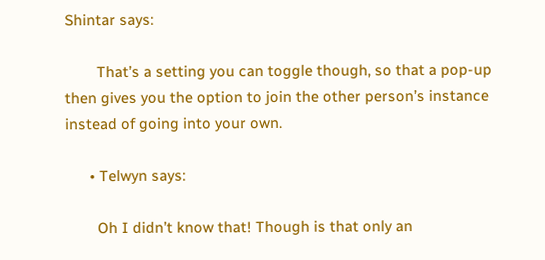Shintar says:

        That’s a setting you can toggle though, so that a pop-up then gives you the option to join the other person’s instance instead of going into your own.

      • Telwyn says:

        Oh I didn’t know that! Though is that only an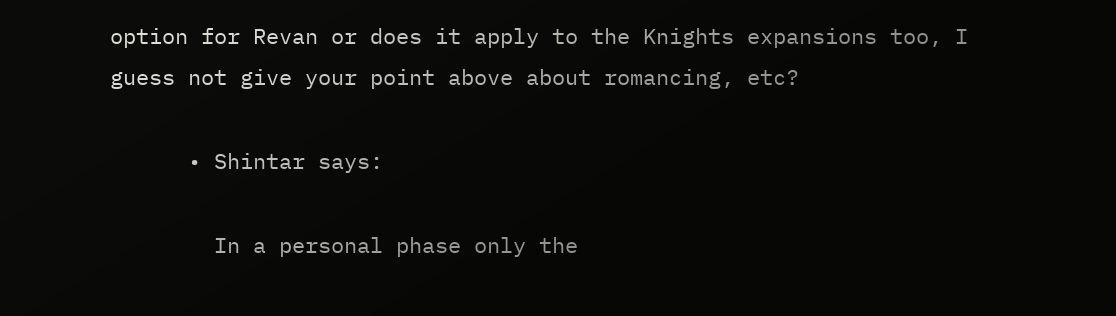option for Revan or does it apply to the Knights expansions too, I guess not give your point above about romancing, etc?

      • Shintar says:

        In a personal phase only the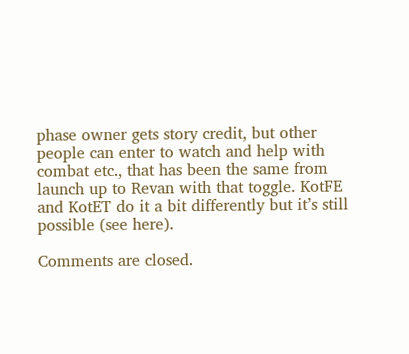phase owner gets story credit, but other people can enter to watch and help with combat etc., that has been the same from launch up to Revan with that toggle. KotFE and KotET do it a bit differently but it’s still possible (see here).

Comments are closed.